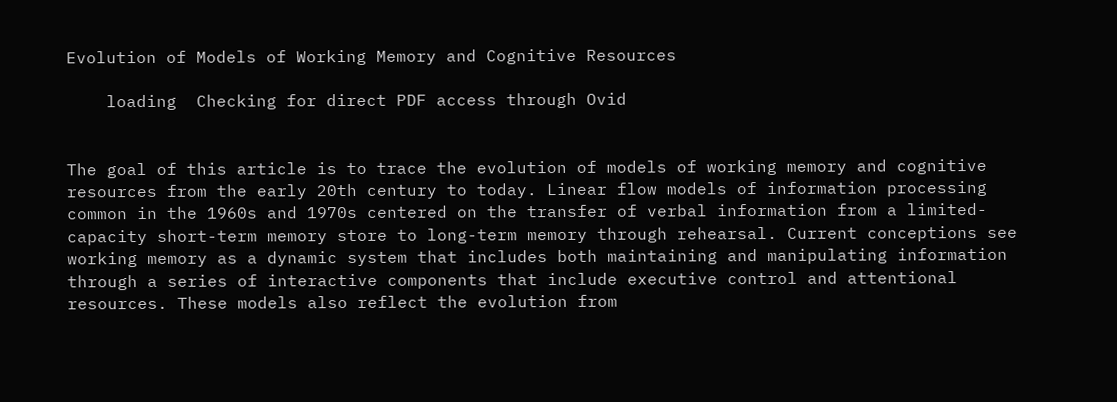Evolution of Models of Working Memory and Cognitive Resources

    loading  Checking for direct PDF access through Ovid


The goal of this article is to trace the evolution of models of working memory and cognitive resources from the early 20th century to today. Linear flow models of information processing common in the 1960s and 1970s centered on the transfer of verbal information from a limited-capacity short-term memory store to long-term memory through rehearsal. Current conceptions see working memory as a dynamic system that includes both maintaining and manipulating information through a series of interactive components that include executive control and attentional resources. These models also reflect the evolution from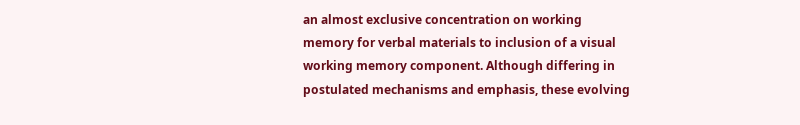an almost exclusive concentration on working memory for verbal materials to inclusion of a visual working memory component. Although differing in postulated mechanisms and emphasis, these evolving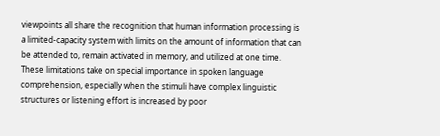viewpoints all share the recognition that human information processing is a limited-capacity system with limits on the amount of information that can be attended to, remain activated in memory, and utilized at one time. These limitations take on special importance in spoken language comprehension, especially when the stimuli have complex linguistic structures or listening effort is increased by poor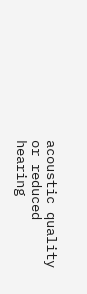acoustic quality or reduced hearing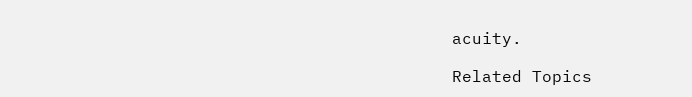acuity.

Related Topics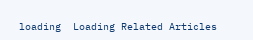loading  Loading Related Articles